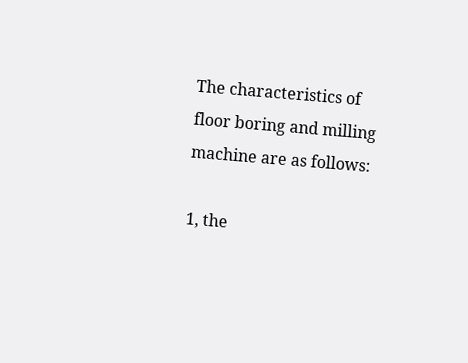The characteristics of floor boring and milling machine are as follows:

1, the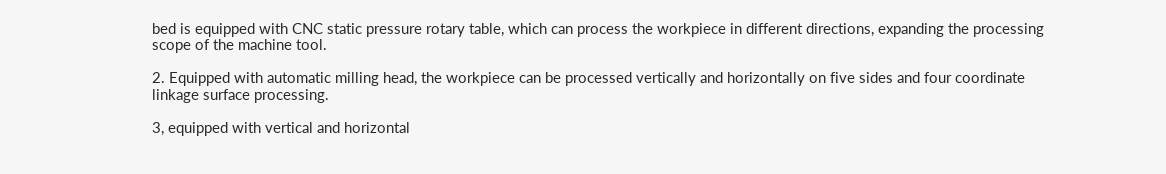bed is equipped with CNC static pressure rotary table, which can process the workpiece in different directions, expanding the processing scope of the machine tool.

2. Equipped with automatic milling head, the workpiece can be processed vertically and horizontally on five sides and four coordinate linkage surface processing.

3, equipped with vertical and horizontal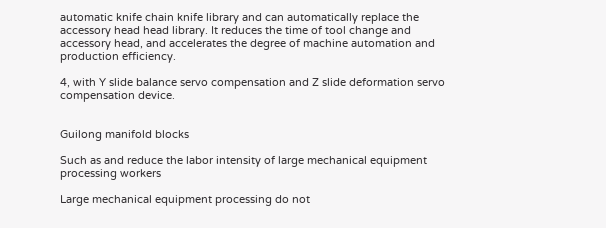automatic knife chain knife library and can automatically replace the accessory head head library. It reduces the time of tool change and accessory head, and accelerates the degree of machine automation and production efficiency.

4, with Y slide balance servo compensation and Z slide deformation servo compensation device.


Guilong manifold blocks

Such as and reduce the labor intensity of large mechanical equipment processing workers

Large mechanical equipment processing do not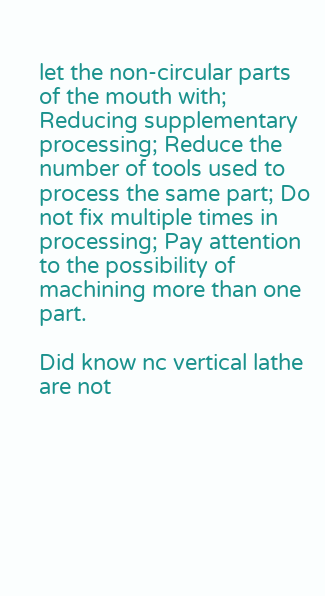let the non-circular parts of the mouth with; Reducing supplementary processing; Reduce the number of tools used to process the same part; Do not fix multiple times in processing; Pay attention to the possibility of machining more than one part.

Did know nc vertical lathe are not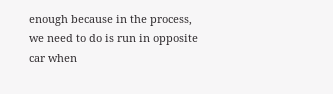enough because in the process, we need to do is run in opposite car when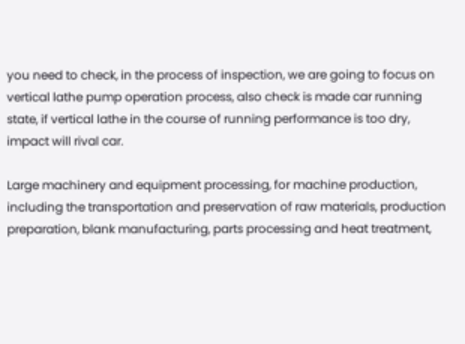you need to check, in the process of inspection, we are going to focus on vertical lathe pump operation process, also check is made car running state, if vertical lathe in the course of running performance is too dry, impact will rival car.

Large machinery and equipment processing, for machine production, including the transportation and preservation of raw materials, production preparation, blank manufacturing, parts processing and heat treatment,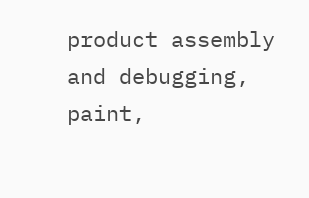product assembly and debugging, paint,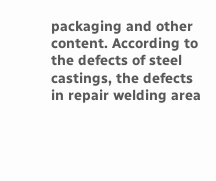packaging and other content. According to the defects of steel castings, the defects in repair welding area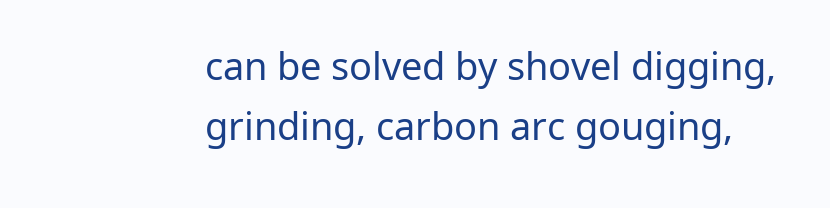can be solved by shovel digging, grinding, carbon arc gouging,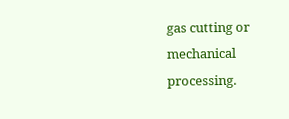gas cutting or mechanical processing.